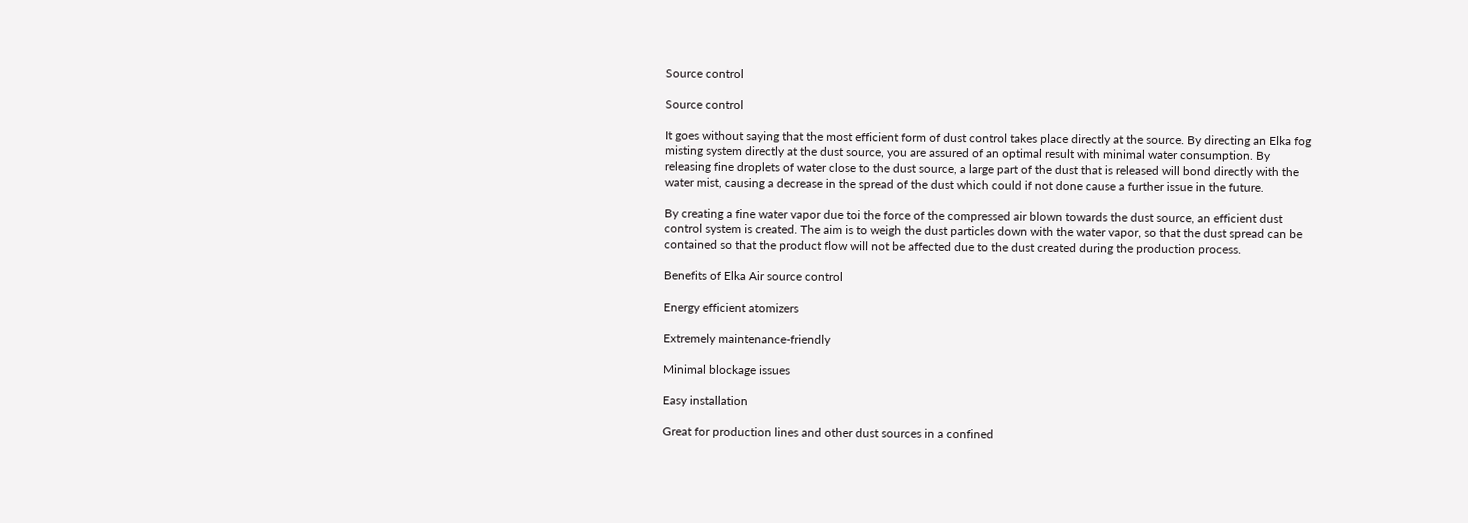Source control

Source control

It goes without saying that the most efficient form of dust control takes place directly at the source. By directing an Elka fog misting system directly at the dust source, you are assured of an optimal result with minimal water consumption. By releasing fine droplets of water close to the dust source, a large part of the dust that is released will bond directly with the water mist, causing a decrease in the spread of the dust which could if not done cause a further issue in the future.

By creating a fine water vapor due toi the force of the compressed air blown towards the dust source, an efficient dust control system is created. The aim is to weigh the dust particles down with the water vapor, so that the dust spread can be contained so that the product flow will not be affected due to the dust created during the production process.

Benefits of Elka Air source control

Energy efficient atomizers

Extremely maintenance-friendly

Minimal blockage issues

Easy installation

Great for production lines and other dust sources in a confined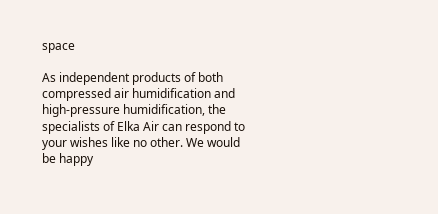space

As independent products of both compressed air humidification and high-pressure humidification, the specialists of Elka Air can respond to your wishes like no other. We would be happy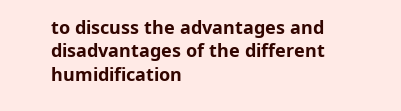to discuss the advantages and disadvantages of the different humidification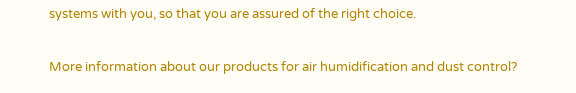systems with you, so that you are assured of the right choice.

More information about our products for air humidification and dust control?